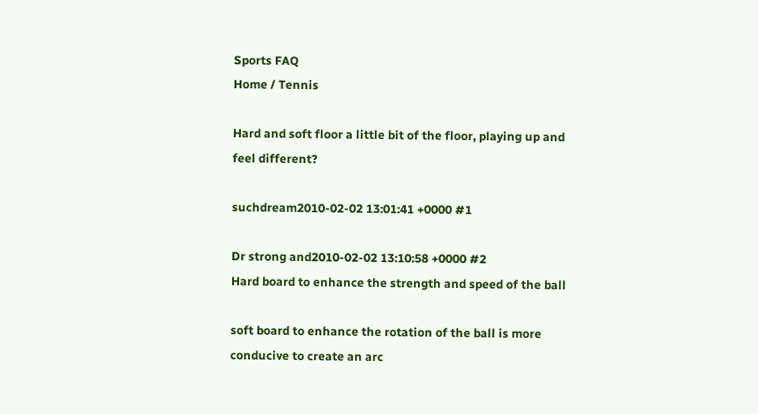Sports FAQ
Home / Tennis

Hard and soft floor a little bit of the floor, playing up and feel different?

suchdream2010-02-02 13:01:41 +0000 #1

Dr strong and2010-02-02 13:10:58 +0000 #2
Hard board to enhance the strength and speed of the ball

soft board to enhance the rotation of the ball is more conducive to create an arc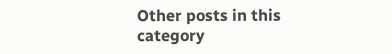Other posts in this category